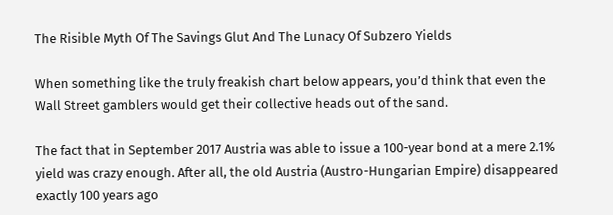The Risible Myth Of The Savings Glut And The Lunacy Of Subzero Yields

When something like the truly freakish chart below appears, you’d think that even the Wall Street gamblers would get their collective heads out of the sand.

The fact that in September 2017 Austria was able to issue a 100-year bond at a mere 2.1% yield was crazy enough. After all, the old Austria (Austro-Hungarian Empire) disappeared exactly 100 years ago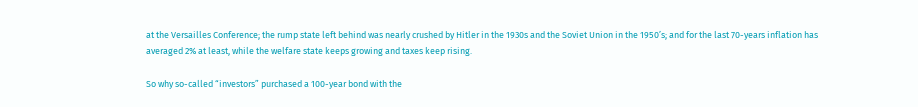at the Versailles Conference; the rump state left behind was nearly crushed by Hitler in the 1930s and the Soviet Union in the 1950’s; and for the last 70-years inflation has averaged 2% at least, while the welfare state keeps growing and taxes keep rising.

So why so-called “investors” purchased a 100-year bond with the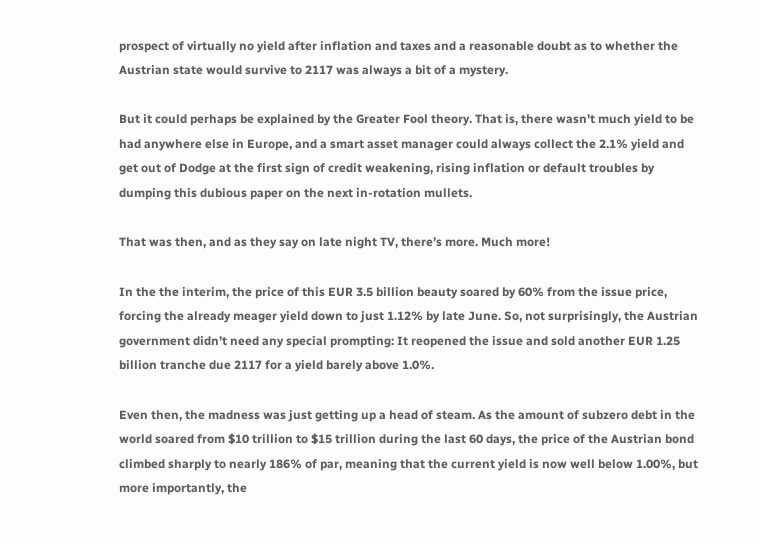prospect of virtually no yield after inflation and taxes and a reasonable doubt as to whether the Austrian state would survive to 2117 was always a bit of a mystery.

But it could perhaps be explained by the Greater Fool theory. That is, there wasn’t much yield to be had anywhere else in Europe, and a smart asset manager could always collect the 2.1% yield and  get out of Dodge at the first sign of credit weakening, rising inflation or default troubles by dumping this dubious paper on the next in-rotation mullets.

That was then, and as they say on late night TV, there’s more. Much more!

In the the interim, the price of this EUR 3.5 billion beauty soared by 60% from the issue price, forcing the already meager yield down to just 1.12% by late June. So, not surprisingly, the Austrian government didn’t need any special prompting: It reopened the issue and sold another EUR 1.25 billion tranche due 2117 for a yield barely above 1.0%.

Even then, the madness was just getting up a head of steam. As the amount of subzero debt in the world soared from $10 trillion to $15 trillion during the last 60 days, the price of the Austrian bond climbed sharply to nearly 186% of par, meaning that the current yield is now well below 1.00%, but more importantly, the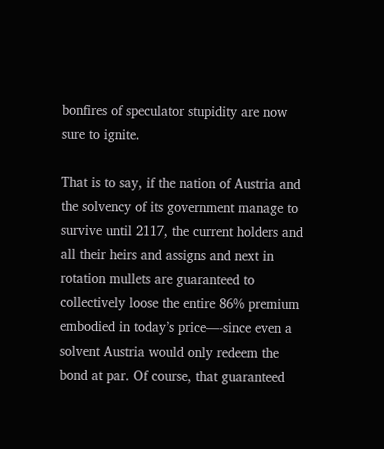bonfires of speculator stupidity are now sure to ignite.

That is to say, if the nation of Austria and the solvency of its government manage to survive until 2117, the current holders and all their heirs and assigns and next in rotation mullets are guaranteed to collectively loose the entire 86% premium embodied in today’s price—-since even a solvent Austria would only redeem the bond at par. Of course, that guaranteed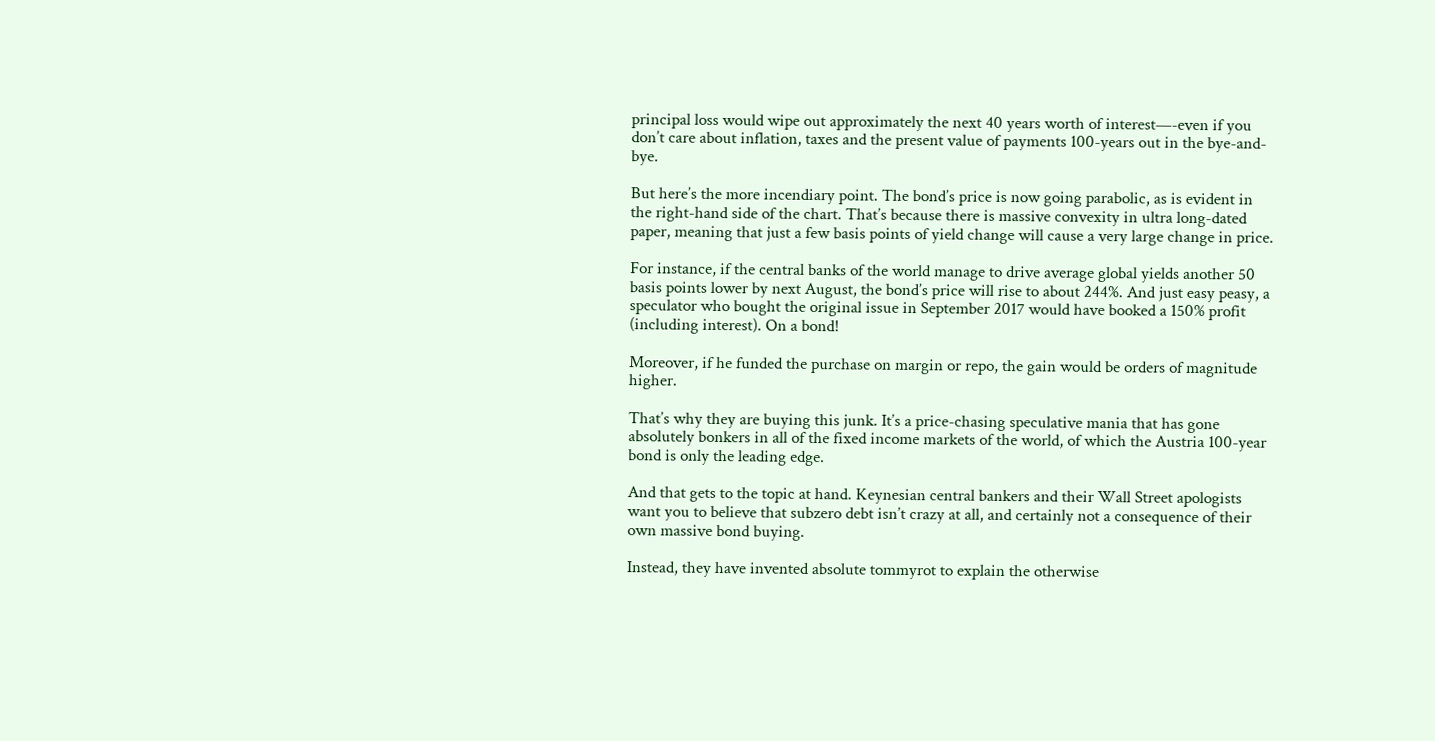principal loss would wipe out approximately the next 40 years worth of interest—-even if you don’t care about inflation, taxes and the present value of payments 100-years out in the bye-and-bye.

But here’s the more incendiary point. The bond’s price is now going parabolic, as is evident in the right-hand side of the chart. That’s because there is massive convexity in ultra long-dated paper, meaning that just a few basis points of yield change will cause a very large change in price.

For instance, if the central banks of the world manage to drive average global yields another 50 basis points lower by next August, the bond’s price will rise to about 244%. And just easy peasy, a speculator who bought the original issue in September 2017 would have booked a 150% profit (including interest). On a bond!

Moreover, if he funded the purchase on margin or repo, the gain would be orders of magnitude higher.

That’s why they are buying this junk. It’s a price-chasing speculative mania that has gone absolutely bonkers in all of the fixed income markets of the world, of which the Austria 100-year bond is only the leading edge.

And that gets to the topic at hand. Keynesian central bankers and their Wall Street apologists want you to believe that subzero debt isn’t crazy at all, and certainly not a consequence of their own massive bond buying.

Instead, they have invented absolute tommyrot to explain the otherwise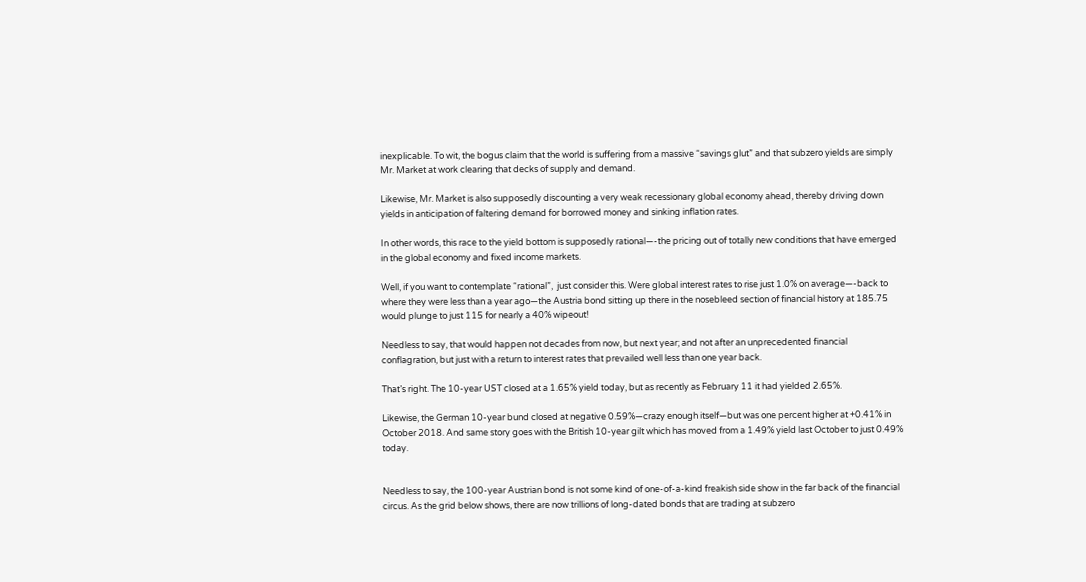inexplicable. To wit, the bogus claim that the world is suffering from a massive “savings glut” and that subzero yields are simply Mr. Market at work clearing that decks of supply and demand.

Likewise, Mr. Market is also supposedly discounting a very weak recessionary global economy ahead, thereby driving down yields in anticipation of faltering demand for borrowed money and sinking inflation rates.

In other words, this race to the yield bottom is supposedly rational—-the pricing out of totally new conditions that have emerged in the global economy and fixed income markets.

Well, if you want to contemplate “rational”,  just consider this. Were global interest rates to rise just 1.0% on average—-back to where they were less than a year ago—the Austria bond sitting up there in the nosebleed section of financial history at 185.75 would plunge to just 115 for nearly a 40% wipeout!

Needless to say, that would happen not decades from now, but next year; and not after an unprecedented financial conflagration, but just with a return to interest rates that prevailed well less than one year back.

That’s right. The 10-year UST closed at a 1.65% yield today, but as recently as February 11 it had yielded 2.65%.

Likewise, the German 10-year bund closed at negative 0.59%—crazy enough itself—but was one percent higher at +0.41% in October 2018. And same story goes with the British 10-year gilt which has moved from a 1.49% yield last October to just 0.49% today.


Needless to say, the 100-year Austrian bond is not some kind of one-of-a-kind freakish side show in the far back of the financial circus. As the grid below shows, there are now trillions of long-dated bonds that are trading at subzero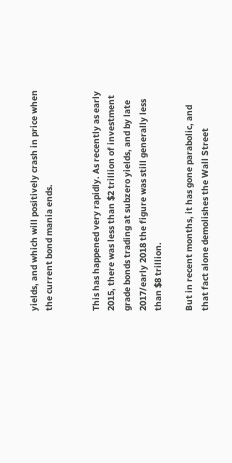yields, and which will positively crash in price when the current bond mania ends.


This has happened very rapidly. As recently as early 2015, there was less than $2 trillion of investment grade bonds trading at subzero yields, and by late 2017/early 2018 the figure was still generally less than $8 trillion.

But in recent months, it has gone parabolic, and that fact alone demolishes the Wall Street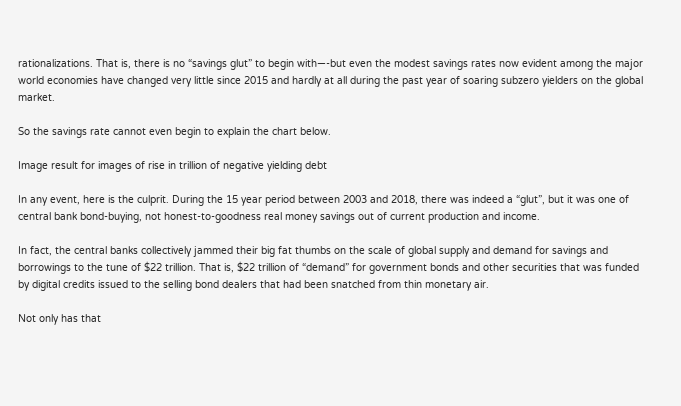rationalizations. That is, there is no “savings glut” to begin with—-but even the modest savings rates now evident among the major world economies have changed very little since 2015 and hardly at all during the past year of soaring subzero yielders on the global market.

So the savings rate cannot even begin to explain the chart below.

Image result for images of rise in trillion of negative yielding debt

In any event, here is the culprit. During the 15 year period between 2003 and 2018, there was indeed a “glut”, but it was one of central bank bond-buying, not honest-to-goodness real money savings out of current production and income.

In fact, the central banks collectively jammed their big fat thumbs on the scale of global supply and demand for savings and borrowings to the tune of $22 trillion. That is, $22 trillion of “demand” for government bonds and other securities that was funded by digital credits issued to the selling bond dealers that had been snatched from thin monetary air.

Not only has that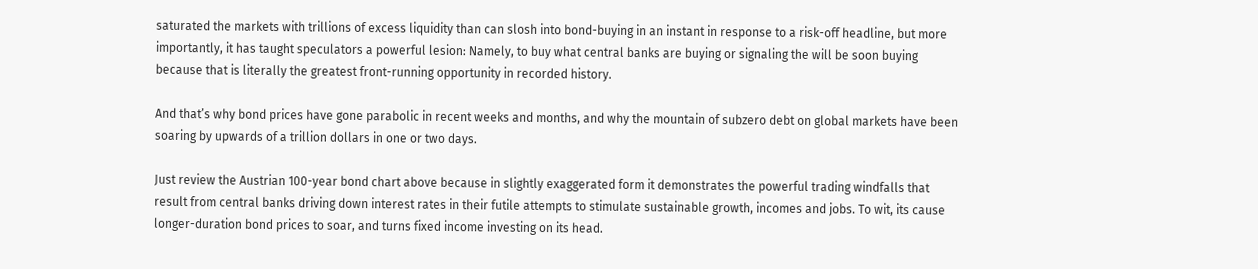saturated the markets with trillions of excess liquidity than can slosh into bond-buying in an instant in response to a risk-off headline, but more importantly, it has taught speculators a powerful lesion: Namely, to buy what central banks are buying or signaling the will be soon buying because that is literally the greatest front-running opportunity in recorded history.

And that’s why bond prices have gone parabolic in recent weeks and months, and why the mountain of subzero debt on global markets have been soaring by upwards of a trillion dollars in one or two days.

Just review the Austrian 100-year bond chart above because in slightly exaggerated form it demonstrates the powerful trading windfalls that result from central banks driving down interest rates in their futile attempts to stimulate sustainable growth, incomes and jobs. To wit, its cause longer-duration bond prices to soar, and turns fixed income investing on its head.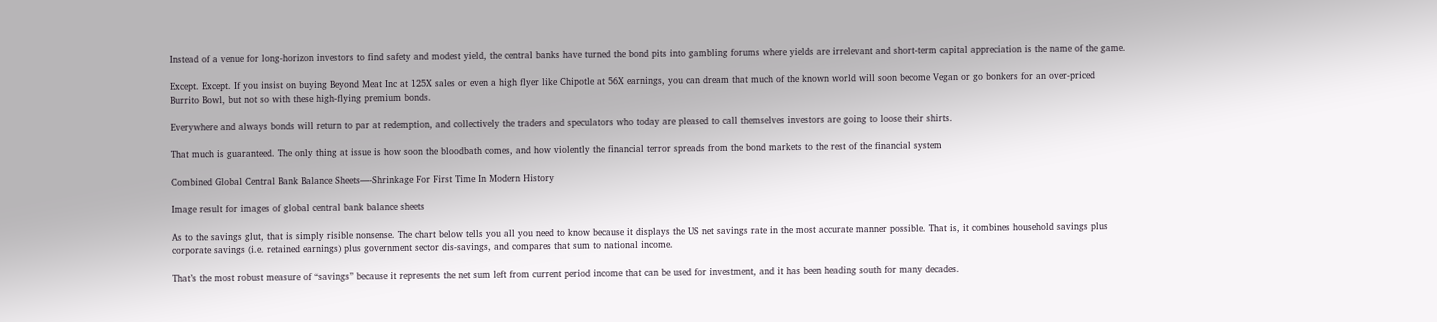Instead of a venue for long-horizon investors to find safety and modest yield, the central banks have turned the bond pits into gambling forums where yields are irrelevant and short-term capital appreciation is the name of the game.

Except. Except. If you insist on buying Beyond Meat Inc at 125X sales or even a high flyer like Chipotle at 56X earnings, you can dream that much of the known world will soon become Vegan or go bonkers for an over-priced Burrito Bowl, but not so with these high-flying premium bonds.

Everywhere and always bonds will return to par at redemption, and collectively the traders and speculators who today are pleased to call themselves investors are going to loose their shirts.

That much is guaranteed. The only thing at issue is how soon the bloodbath comes, and how violently the financial terror spreads from the bond markets to the rest of the financial system

Combined Global Central Bank Balance Sheets—-Shrinkage For First Time In Modern History

Image result for images of global central bank balance sheets

As to the savings glut, that is simply risible nonsense. The chart below tells you all you need to know because it displays the US net savings rate in the most accurate manner possible. That is, it combines household savings plus corporate savings (i.e. retained earnings) plus government sector dis-savings, and compares that sum to national income.

That’s the most robust measure of “savings” because it represents the net sum left from current period income that can be used for investment, and it has been heading south for many decades.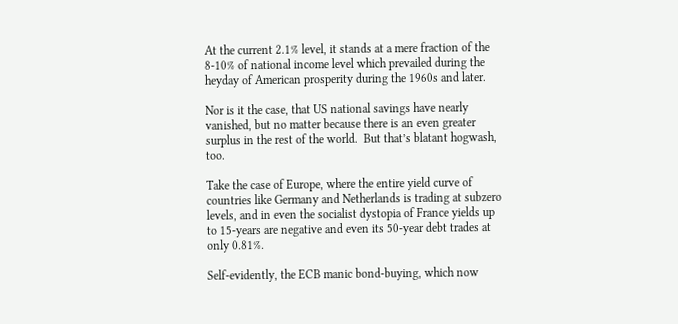At the current 2.1% level, it stands at a mere fraction of the 8-10% of national income level which prevailed during the heyday of American prosperity during the 1960s and later.

Nor is it the case, that US national savings have nearly vanished, but no matter because there is an even greater surplus in the rest of the world.  But that’s blatant hogwash, too.

Take the case of Europe, where the entire yield curve of countries like Germany and Netherlands is trading at subzero levels, and in even the socialist dystopia of France yields up to 15-years are negative and even its 50-year debt trades at only 0.81%.

Self-evidently, the ECB manic bond-buying, which now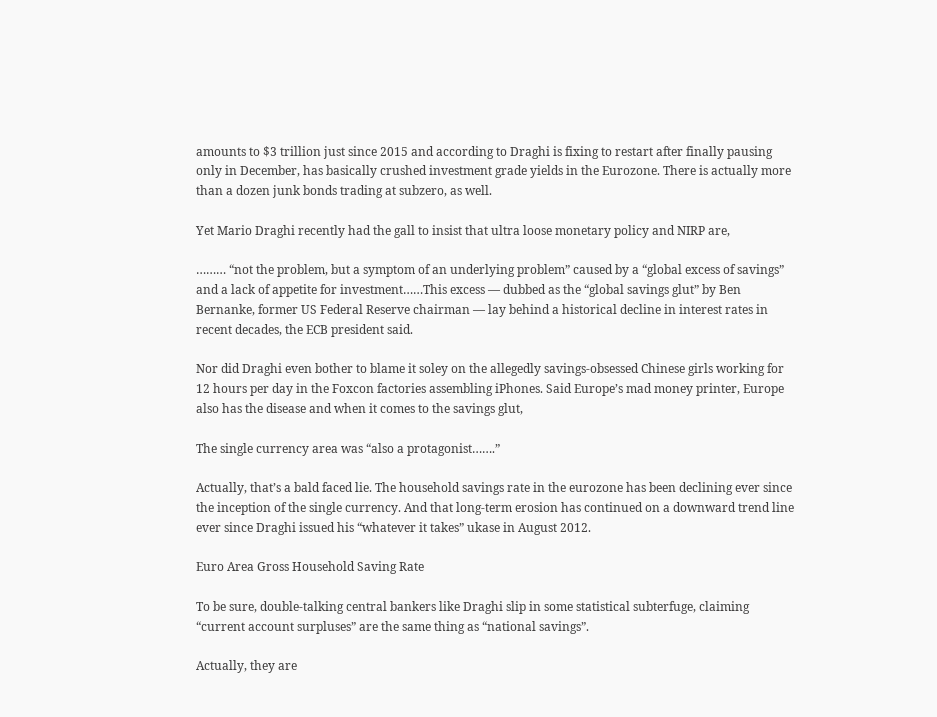amounts to $3 trillion just since 2015 and according to Draghi is fixing to restart after finally pausing only in December, has basically crushed investment grade yields in the Eurozone. There is actually more than a dozen junk bonds trading at subzero, as well.

Yet Mario Draghi recently had the gall to insist that ultra loose monetary policy and NIRP are,

……… “not the problem, but a symptom of an underlying problem” caused by a “global excess of savings” and a lack of appetite for investment……This excess — dubbed as the “global savings glut” by Ben Bernanke, former US Federal Reserve chairman — lay behind a historical decline in interest rates in recent decades, the ECB president said.

Nor did Draghi even bother to blame it soley on the allegedly savings-obsessed Chinese girls working for 12 hours per day in the Foxcon factories assembling iPhones. Said Europe’s mad money printer, Europe also has the disease and when it comes to the savings glut,

The single currency area was “also a protagonist…….”

Actually, that’s a bald faced lie. The household savings rate in the eurozone has been declining ever since the inception of the single currency. And that long-term erosion has continued on a downward trend line ever since Draghi issued his “whatever it takes” ukase in August 2012.

Euro Area Gross Household Saving Rate

To be sure, double-talking central bankers like Draghi slip in some statistical subterfuge, claiming “current account surpluses” are the same thing as “national savings”.

Actually, they are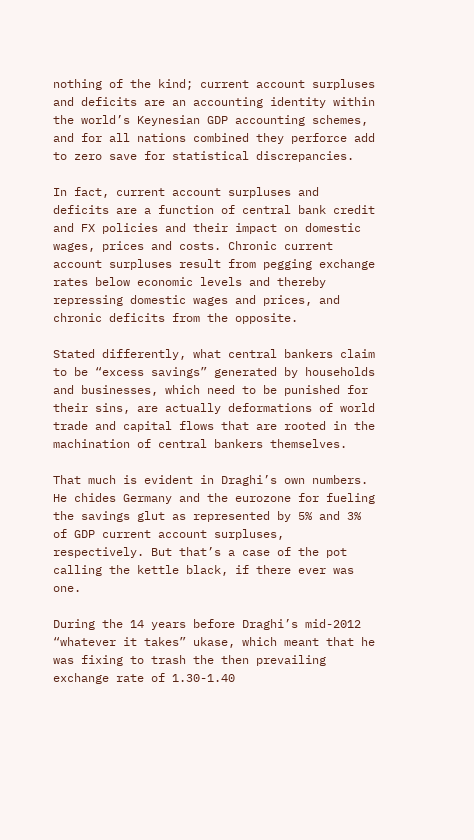nothing of the kind; current account surpluses and deficits are an accounting identity within the world’s Keynesian GDP accounting schemes, and for all nations combined they perforce add to zero save for statistical discrepancies.

In fact, current account surpluses and deficits are a function of central bank credit and FX policies and their impact on domestic wages, prices and costs. Chronic current account surpluses result from pegging exchange rates below economic levels and thereby repressing domestic wages and prices, and chronic deficits from the opposite.

Stated differently, what central bankers claim to be “excess savings” generated by households and businesses, which need to be punished for their sins, are actually deformations of world trade and capital flows that are rooted in the machination of central bankers themselves.

That much is evident in Draghi’s own numbers. He chides Germany and the eurozone for fueling the savings glut as represented by 5% and 3% of GDP current account surpluses, respectively. But that’s a case of the pot calling the kettle black, if there ever was one.

During the 14 years before Draghi’s mid-2012 “whatever it takes” ukase, which meant that he was fixing to trash the then prevailing exchange rate of 1.30-1.40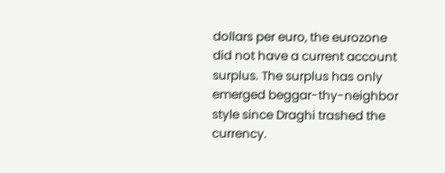dollars per euro, the eurozone did not have a current account surplus. The surplus has only emerged beggar-thy-neighbor style since Draghi trashed the currency.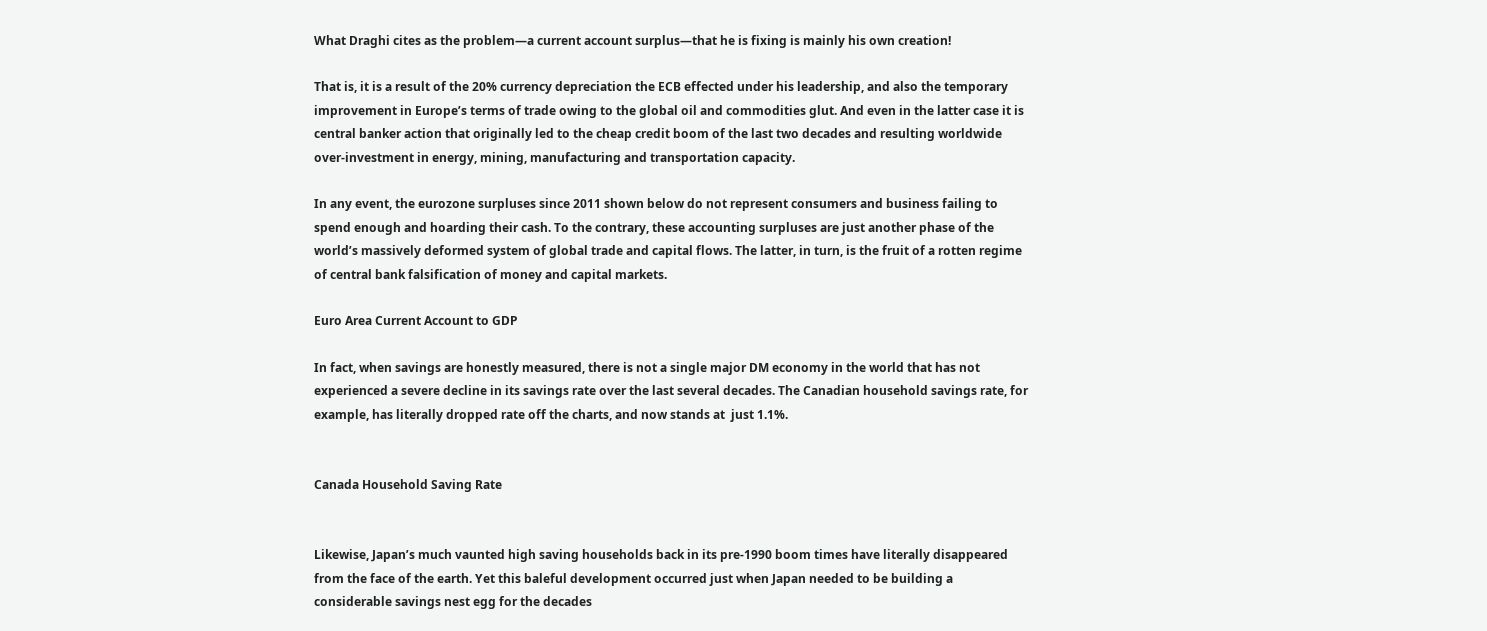What Draghi cites as the problem—a current account surplus—that he is fixing is mainly his own creation!

That is, it is a result of the 20% currency depreciation the ECB effected under his leadership, and also the temporary improvement in Europe’s terms of trade owing to the global oil and commodities glut. And even in the latter case it is central banker action that originally led to the cheap credit boom of the last two decades and resulting worldwide over-investment in energy, mining, manufacturing and transportation capacity.

In any event, the eurozone surpluses since 2011 shown below do not represent consumers and business failing to spend enough and hoarding their cash. To the contrary, these accounting surpluses are just another phase of the world’s massively deformed system of global trade and capital flows. The latter, in turn, is the fruit of a rotten regime of central bank falsification of money and capital markets.

Euro Area Current Account to GDP

In fact, when savings are honestly measured, there is not a single major DM economy in the world that has not experienced a severe decline in its savings rate over the last several decades. The Canadian household savings rate, for example, has literally dropped rate off the charts, and now stands at  just 1.1%.


Canada Household Saving Rate


Likewise, Japan’s much vaunted high saving households back in its pre-1990 boom times have literally disappeared from the face of the earth. Yet this baleful development occurred just when Japan needed to be building a considerable savings nest egg for the decades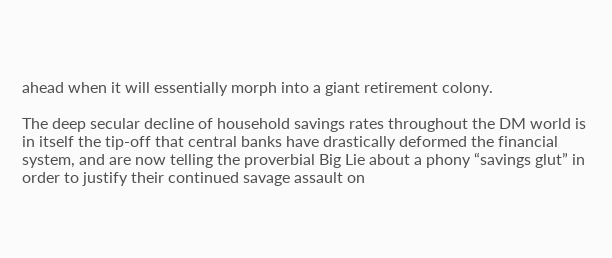ahead when it will essentially morph into a giant retirement colony.

The deep secular decline of household savings rates throughout the DM world is in itself the tip-off that central banks have drastically deformed the financial system, and are now telling the proverbial Big Lie about a phony “savings glut” in order to justify their continued savage assault on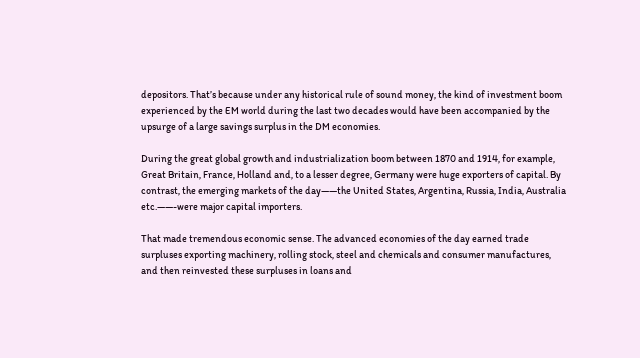depositors. That’s because under any historical rule of sound money, the kind of investment boom experienced by the EM world during the last two decades would have been accompanied by the upsurge of a large savings surplus in the DM economies.

During the great global growth and industrialization boom between 1870 and 1914, for example, Great Britain, France, Holland and, to a lesser degree, Germany were huge exporters of capital. By contrast, the emerging markets of the day——the United States, Argentina, Russia, India, Australia etc.——-were major capital importers.

That made tremendous economic sense. The advanced economies of the day earned trade surpluses exporting machinery, rolling stock, steel and chemicals and consumer manufactures, and then reinvested these surpluses in loans and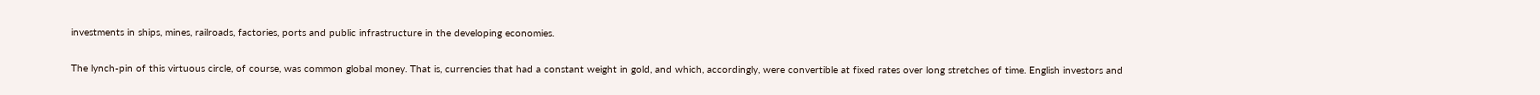investments in ships, mines, railroads, factories, ports and public infrastructure in the developing economies.

The lynch-pin of this virtuous circle, of course, was common global money. That is, currencies that had a constant weight in gold, and which, accordingly, were convertible at fixed rates over long stretches of time. English investors and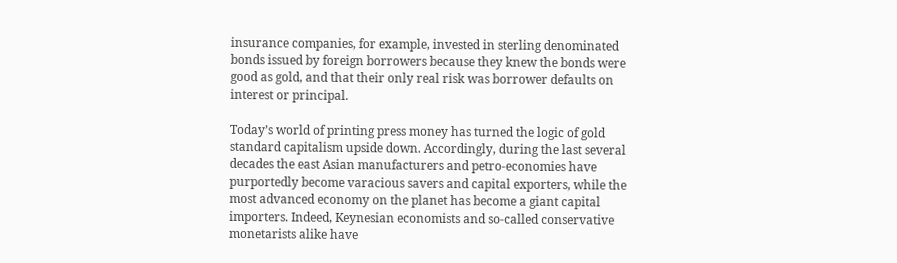insurance companies, for example, invested in sterling denominated bonds issued by foreign borrowers because they knew the bonds were good as gold, and that their only real risk was borrower defaults on interest or principal.

Today’s world of printing press money has turned the logic of gold standard capitalism upside down. Accordingly, during the last several decades the east Asian manufacturers and petro-economies have purportedly become varacious savers and capital exporters, while the most advanced economy on the planet has become a giant capital importers. Indeed, Keynesian economists and so-called conservative monetarists alike have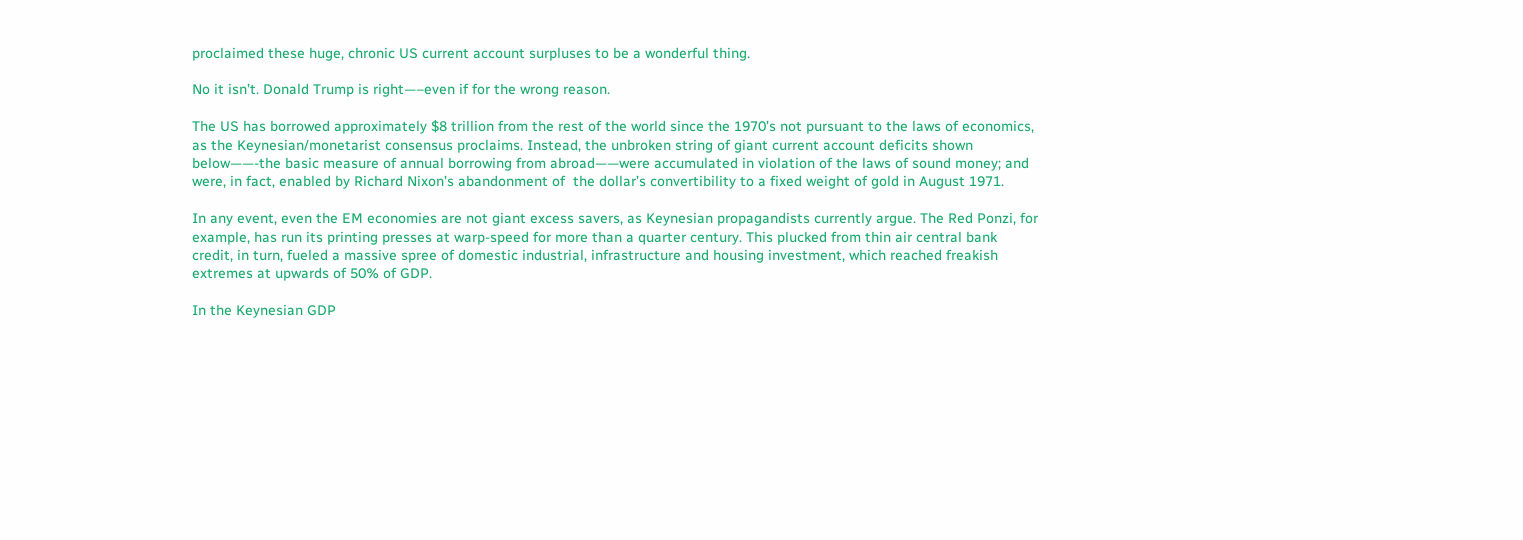proclaimed these huge, chronic US current account surpluses to be a wonderful thing.

No it isn’t. Donald Trump is right—–even if for the wrong reason.

The US has borrowed approximately $8 trillion from the rest of the world since the 1970’s not pursuant to the laws of economics, as the Keynesian/monetarist consensus proclaims. Instead, the unbroken string of giant current account deficits shown below——-the basic measure of annual borrowing from abroad——were accumulated in violation of the laws of sound money; and were, in fact, enabled by Richard Nixon’s abandonment of  the dollar’s convertibility to a fixed weight of gold in August 1971.

In any event, even the EM economies are not giant excess savers, as Keynesian propagandists currently argue. The Red Ponzi, for example, has run its printing presses at warp-speed for more than a quarter century. This plucked from thin air central bank credit, in turn, fueled a massive spree of domestic industrial, infrastructure and housing investment, which reached freakish extremes at upwards of 50% of GDP.

In the Keynesian GDP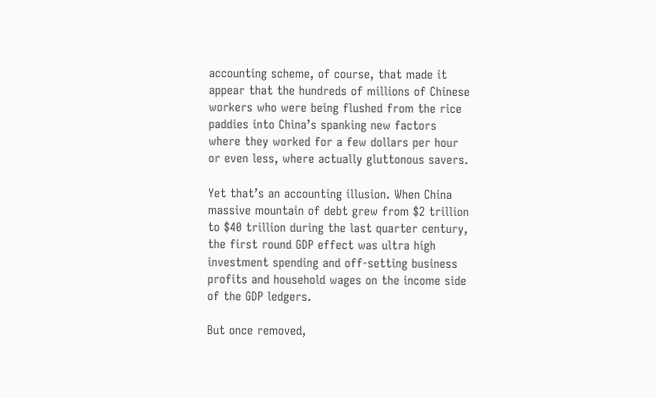accounting scheme, of course, that made it appear that the hundreds of millions of Chinese workers who were being flushed from the rice paddies into China’s spanking new factors where they worked for a few dollars per hour or even less, where actually gluttonous savers.

Yet that’s an accounting illusion. When China massive mountain of debt grew from $2 trillion to $40 trillion during the last quarter century, the first round GDP effect was ultra high investment spending and off-setting business profits and household wages on the income side of the GDP ledgers.

But once removed,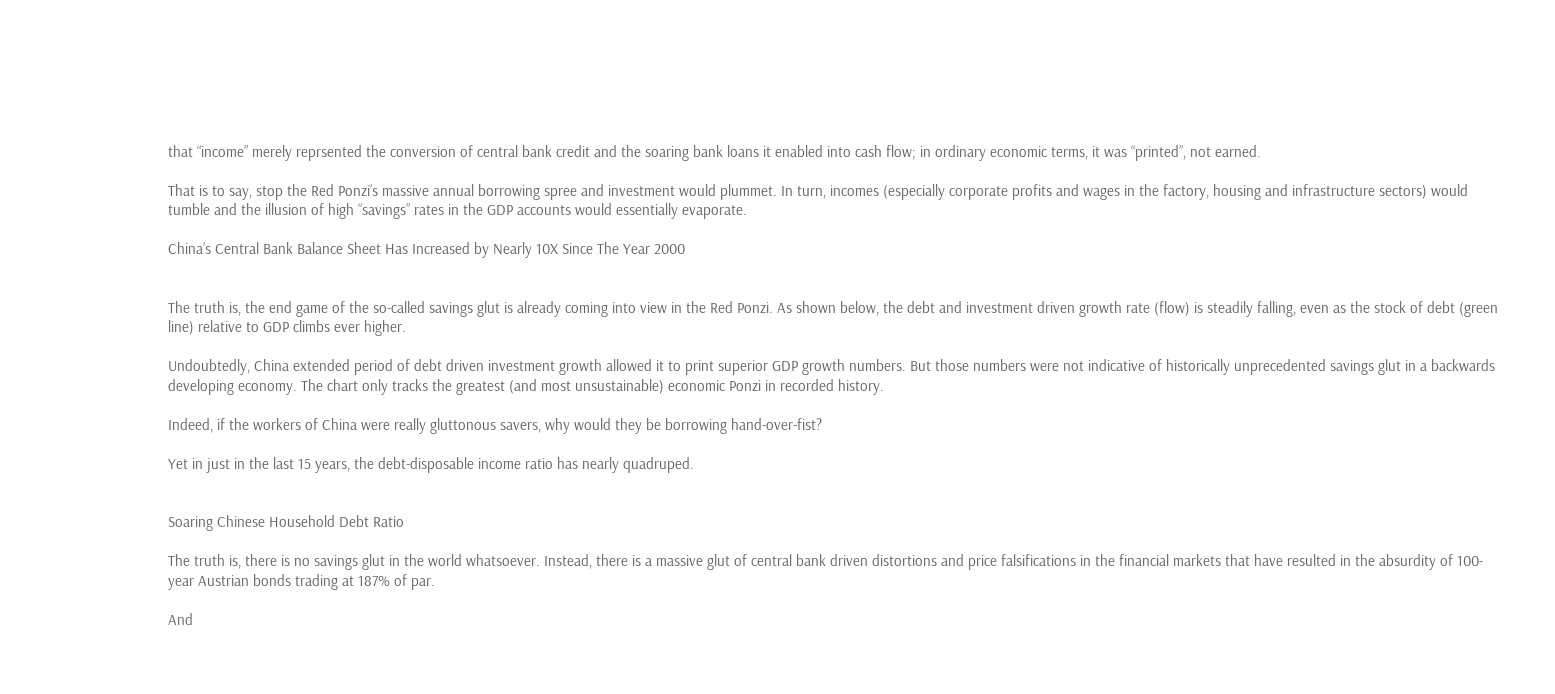that “income” merely reprsented the conversion of central bank credit and the soaring bank loans it enabled into cash flow; in ordinary economic terms, it was “printed”, not earned.

That is to say, stop the Red Ponzi’s massive annual borrowing spree and investment would plummet. In turn, incomes (especially corporate profits and wages in the factory, housing and infrastructure sectors) would tumble and the illusion of high “savings” rates in the GDP accounts would essentially evaporate.

China’s Central Bank Balance Sheet Has Increased by Nearly 10X Since The Year 2000


The truth is, the end game of the so-called savings glut is already coming into view in the Red Ponzi. As shown below, the debt and investment driven growth rate (flow) is steadily falling, even as the stock of debt (green line) relative to GDP climbs ever higher.

Undoubtedly, China extended period of debt driven investment growth allowed it to print superior GDP growth numbers. But those numbers were not indicative of historically unprecedented savings glut in a backwards developing economy. The chart only tracks the greatest (and most unsustainable) economic Ponzi in recorded history.

Indeed, if the workers of China were really gluttonous savers, why would they be borrowing hand-over-fist?

Yet in just in the last 15 years, the debt-disposable income ratio has nearly quadruped.


Soaring Chinese Household Debt Ratio

The truth is, there is no savings glut in the world whatsoever. Instead, there is a massive glut of central bank driven distortions and price falsifications in the financial markets that have resulted in the absurdity of 100-year Austrian bonds trading at 187% of par.

And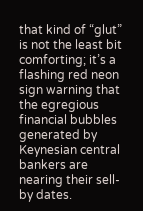that kind of “glut” is not the least bit comforting; it’s a flashing red neon sign warning that the egregious financial bubbles generated by Keynesian central bankers are nearing their sell-by dates.